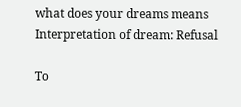what does your dreams means
Interpretation of dream: Refusal

To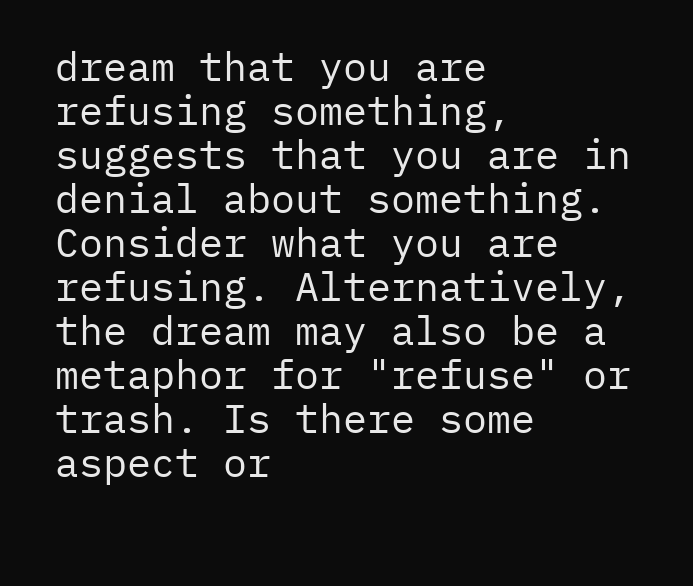dream that you are refusing something, suggests that you are in denial about something. Consider what you are refusing. Alternatively, the dream may also be a metaphor for "refuse" or trash. Is there some aspect or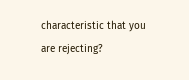characteristic that you are rejecting?